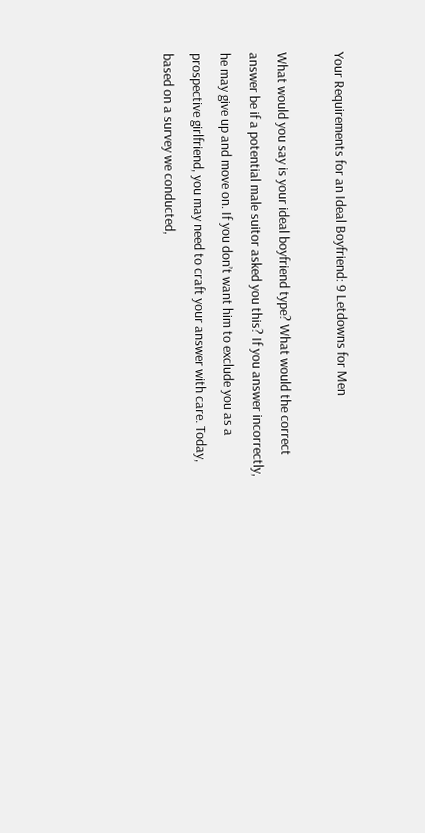Your Requirements for an Ideal Boyfriend: 9 Letdowns for Men

What would you say is your ideal boyfriend type? What would the correct answer be if a potential male suitor asked you this? If you answer incorrectly, he may give up and move on. If you don’t want him to exclude you as a prospective girlfriend, you may need to craft your answer with care. Today, based on a survey we conducted,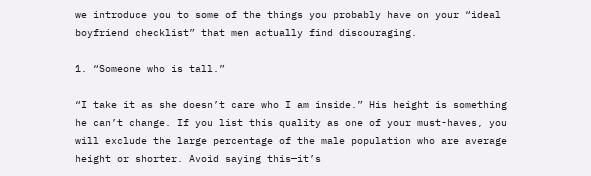we introduce you to some of the things you probably have on your “ideal boyfriend checklist” that men actually find discouraging.

1. “Someone who is tall.”

“I take it as she doesn’t care who I am inside.” His height is something he can’t change. If you list this quality as one of your must-haves, you will exclude the large percentage of the male population who are average height or shorter. Avoid saying this—it’s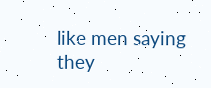like men saying they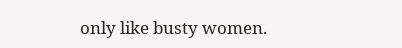only like busty women.